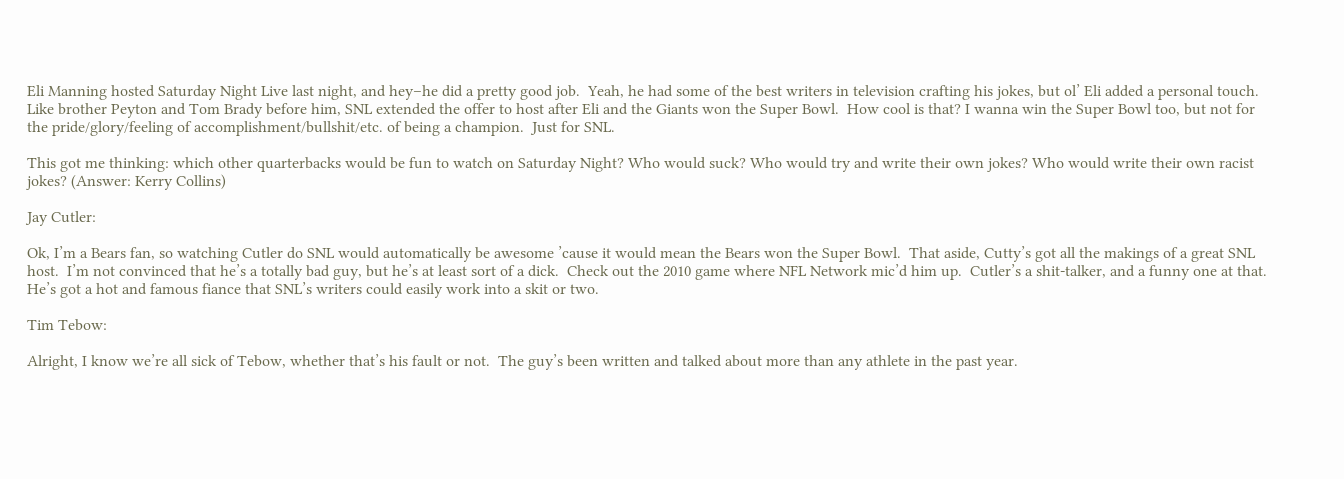Eli Manning hosted Saturday Night Live last night, and hey–he did a pretty good job.  Yeah, he had some of the best writers in television crafting his jokes, but ol’ Eli added a personal touch.  Like brother Peyton and Tom Brady before him, SNL extended the offer to host after Eli and the Giants won the Super Bowl.  How cool is that? I wanna win the Super Bowl too, but not for the pride/glory/feeling of accomplishment/bullshit/etc. of being a champion.  Just for SNL.

This got me thinking: which other quarterbacks would be fun to watch on Saturday Night? Who would suck? Who would try and write their own jokes? Who would write their own racist jokes? (Answer: Kerry Collins)

Jay Cutler:

Ok, I’m a Bears fan, so watching Cutler do SNL would automatically be awesome ’cause it would mean the Bears won the Super Bowl.  That aside, Cutty’s got all the makings of a great SNL host.  I’m not convinced that he’s a totally bad guy, but he’s at least sort of a dick.  Check out the 2010 game where NFL Network mic’d him up.  Cutler’s a shit-talker, and a funny one at that.  He’s got a hot and famous fiance that SNL’s writers could easily work into a skit or two.

Tim Tebow:

Alright, I know we’re all sick of Tebow, whether that’s his fault or not.  The guy’s been written and talked about more than any athlete in the past year.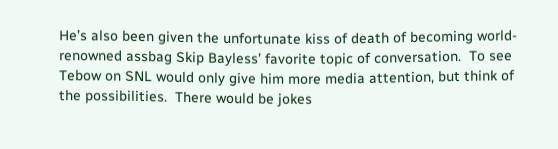He’s also been given the unfortunate kiss of death of becoming world-renowned assbag Skip Bayless’ favorite topic of conversation.  To see Tebow on SNL would only give him more media attention, but think of the possibilities.  There would be jokes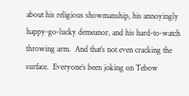about his religious showmanship, his annoyingly happy-go-lucky demeanor, and his hard-to-watch throwing arm.  And that’s not even cracking the surface.  Everyone’s been joking on Tebow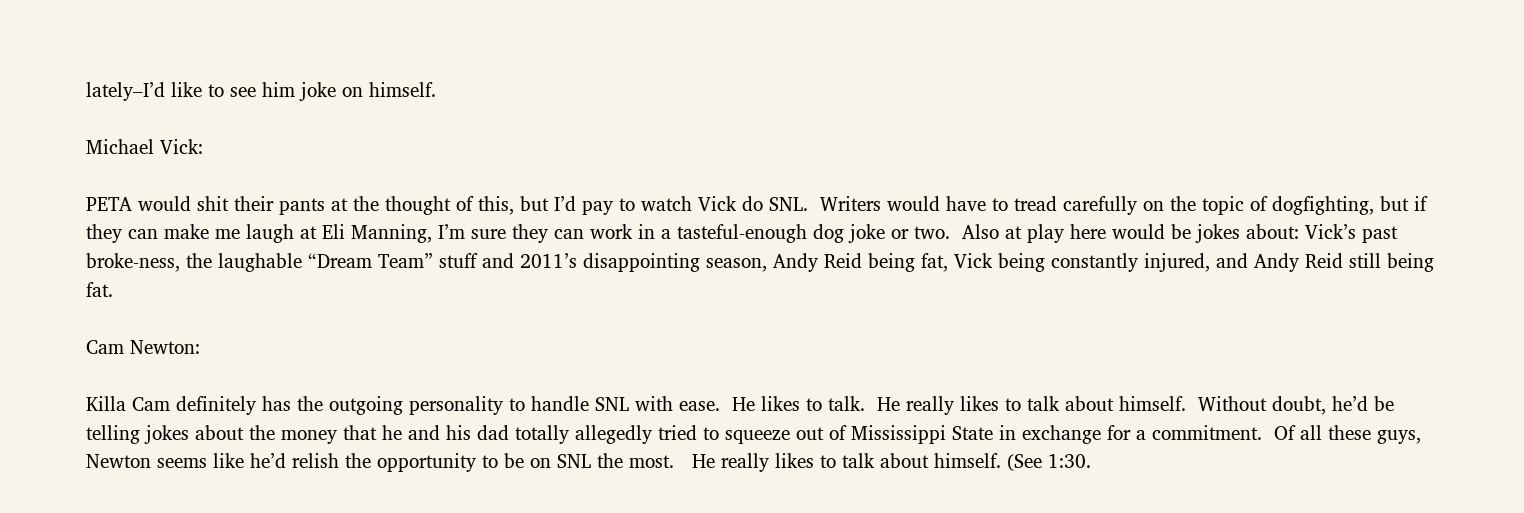lately–I’d like to see him joke on himself.

Michael Vick:

PETA would shit their pants at the thought of this, but I’d pay to watch Vick do SNL.  Writers would have to tread carefully on the topic of dogfighting, but if they can make me laugh at Eli Manning, I’m sure they can work in a tasteful-enough dog joke or two.  Also at play here would be jokes about: Vick’s past broke-ness, the laughable “Dream Team” stuff and 2011’s disappointing season, Andy Reid being fat, Vick being constantly injured, and Andy Reid still being fat.

Cam Newton:

Killa Cam definitely has the outgoing personality to handle SNL with ease.  He likes to talk.  He really likes to talk about himself.  Without doubt, he’d be telling jokes about the money that he and his dad totally allegedly tried to squeeze out of Mississippi State in exchange for a commitment.  Of all these guys, Newton seems like he’d relish the opportunity to be on SNL the most.   He really likes to talk about himself. (See 1:30.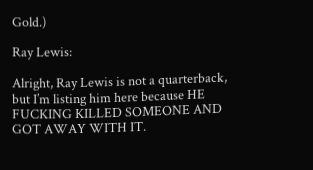Gold.)

Ray Lewis:

Alright, Ray Lewis is not a quarterback, but I’m listing him here because HE FUCKING KILLED SOMEONE AND GOT AWAY WITH IT.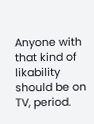Anyone with that kind of likability should be on TV, period.